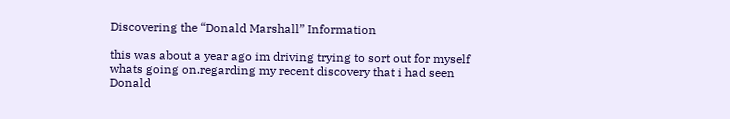Discovering the “Donald Marshall” Information

this was about a year ago im driving trying to sort out for myself whats going on.regarding my recent discovery that i had seen Donald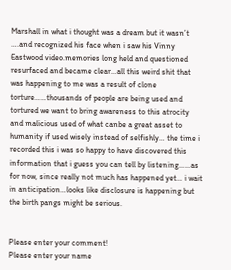Marshall in what i thought was a dream but it wasn’t ….and recognized his face when i saw his Vinny Eastwood video.memories long held and questioned resurfaced and became clear…all this weird shit that was happening to me was a result of clone torture……thousands of people are being used and tortured we want to bring awareness to this atrocity and malicious used of what canbe a great asset to humanity if used wisely instead of selfishly… the time i recorded this i was so happy to have discovered this information that i guess you can tell by listening……as for now, since really not much has happened yet… i wait in anticipation…looks like disclosure is happening but the birth pangs might be serious.


Please enter your comment!
Please enter your name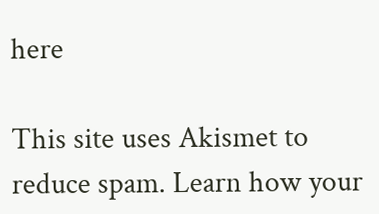here

This site uses Akismet to reduce spam. Learn how your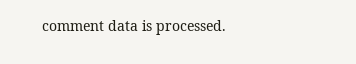comment data is processed.